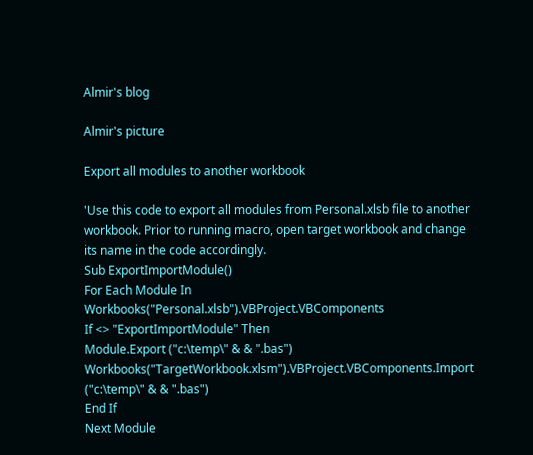Almir's blog

Almir's picture

Export all modules to another workbook

'Use this code to export all modules from Personal.xlsb file to another workbook. Prior to running macro, open target workbook and change its name in the code accordingly.
Sub ExportImportModule()
For Each Module In Workbooks("Personal.xlsb").VBProject.VBComponents
If <> "ExportImportModule" Then
Module.Export ("c:\temp\" & & ".bas")
Workbooks("TargetWorkbook.xlsm").VBProject.VBComponents.Import ("c:\temp\" & & ".bas")
End If
Next Module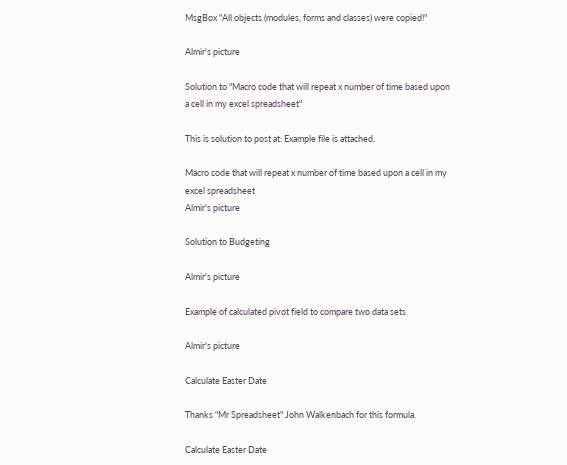MsgBox "All objects (modules, forms and classes) were copied!"

Almir's picture

Solution to "Macro code that will repeat x number of time based upon a cell in my excel spreadsheet"

This is solution to post at: Example file is attached.

Macro code that will repeat x number of time based upon a cell in my excel spreadsheet
Almir's picture

Solution to Budgeting

Almir's picture

Example of calculated pivot field to compare two data sets

Almir's picture

Calculate Easter Date

Thanks "Mr Spreadsheet" John Walkenbach for this formula.

Calculate Easter Date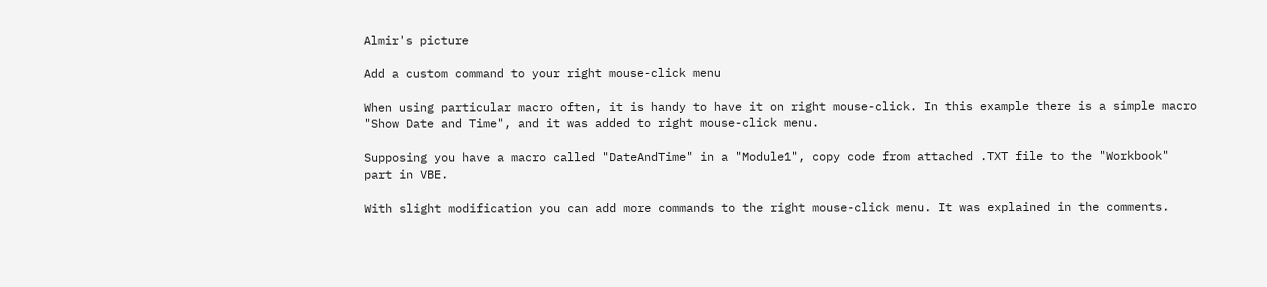Almir's picture

Add a custom command to your right mouse-click menu

When using particular macro often, it is handy to have it on right mouse-click. In this example there is a simple macro "Show Date and Time", and it was added to right mouse-click menu.

Supposing you have a macro called "DateAndTime" in a "Module1", copy code from attached .TXT file to the "Workbook" part in VBE.

With slight modification you can add more commands to the right mouse-click menu. It was explained in the comments.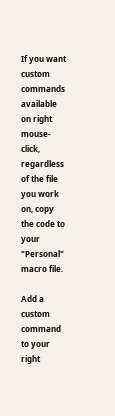If you want custom commands available on right mouse-click, regardless of the file you work on, copy the code to your "Personal" macro file.

Add a custom command to your right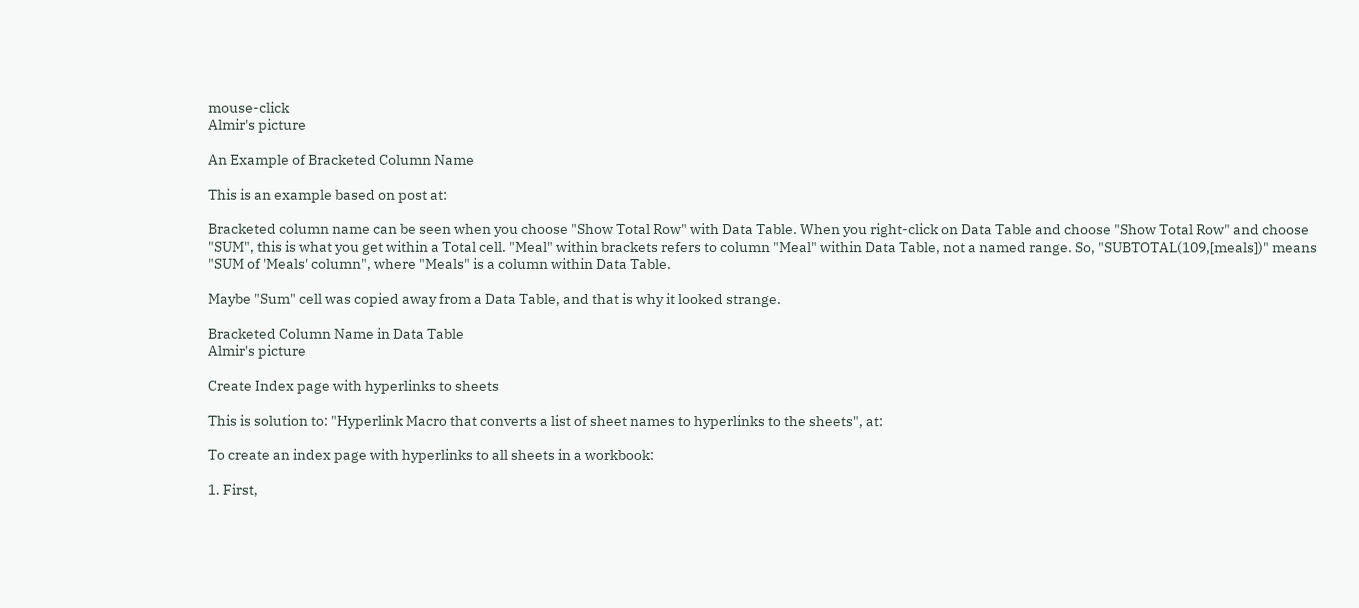mouse-click
Almir's picture

An Example of Bracketed Column Name

This is an example based on post at:

Bracketed column name can be seen when you choose "Show Total Row" with Data Table. When you right-click on Data Table and choose "Show Total Row" and choose "SUM", this is what you get within a Total cell. "Meal" within brackets refers to column "Meal" within Data Table, not a named range. So, "SUBTOTAL(109,[meals])" means "SUM of 'Meals' column", where "Meals" is a column within Data Table.

Maybe "Sum" cell was copied away from a Data Table, and that is why it looked strange.

Bracketed Column Name in Data Table
Almir's picture

Create Index page with hyperlinks to sheets

This is solution to: "Hyperlink Macro that converts a list of sheet names to hyperlinks to the sheets", at:

To create an index page with hyperlinks to all sheets in a workbook:

1. First,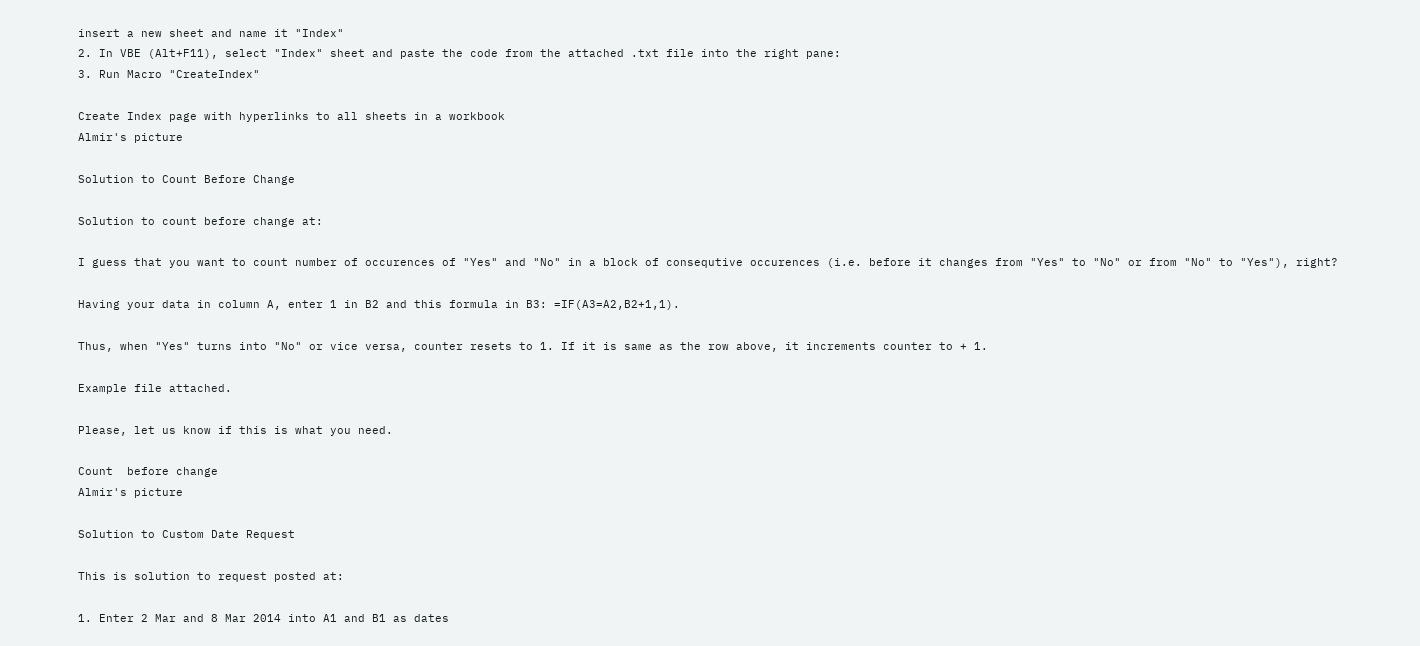insert a new sheet and name it "Index"
2. In VBE (Alt+F11), select "Index" sheet and paste the code from the attached .txt file into the right pane:
3. Run Macro "CreateIndex"

Create Index page with hyperlinks to all sheets in a workbook
Almir's picture

Solution to Count Before Change

Solution to count before change at:

I guess that you want to count number of occurences of "Yes" and "No" in a block of consequtive occurences (i.e. before it changes from "Yes" to "No" or from "No" to "Yes"), right?

Having your data in column A, enter 1 in B2 and this formula in B3: =IF(A3=A2,B2+1,1).

Thus, when "Yes" turns into "No" or vice versa, counter resets to 1. If it is same as the row above, it increments counter to + 1.

Example file attached.

Please, let us know if this is what you need.

Count  before change
Almir's picture

Solution to Custom Date Request

This is solution to request posted at:

1. Enter 2 Mar and 8 Mar 2014 into A1 and B1 as dates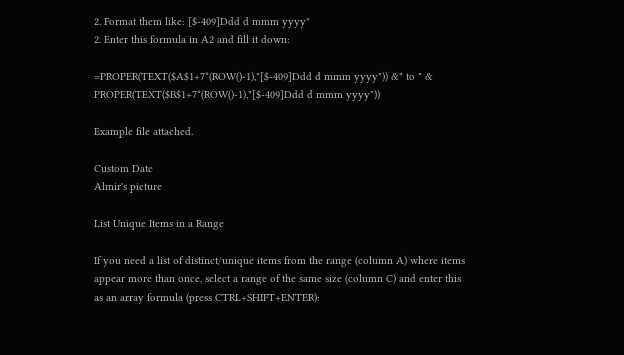2. Format them like: [$-409]Ddd d mmm yyyy"
2. Enter this formula in A2 and fill it down:

=PROPER(TEXT($A$1+7*(ROW()-1),"[$-409]Ddd d mmm yyyy")) &" to " & PROPER(TEXT($B$1+7*(ROW()-1),"[$-409]Ddd d mmm yyyy"))

Example file attached.

Custom Date
Almir's picture

List Unique Items in a Range

If you need a list of distinct/unique items from the range (column A) where items appear more than once, select a range of the same size (column C) and enter this as an array formula (press CTRL+SHIFT+ENTER):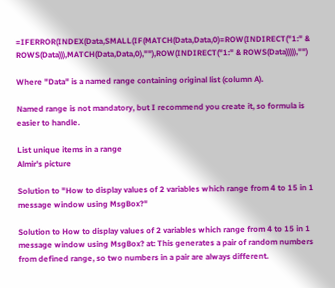=IFERROR(INDEX(Data,SMALL(IF(MATCH(Data,Data,0)=ROW(INDIRECT("1:" & ROWS(Data))),MATCH(Data,Data,0),""),ROW(INDIRECT("1:" & ROWS(Data))))),"")

Where "Data" is a named range containing original list (column A).

Named range is not mandatory, but I recommend you create it, so formula is easier to handle.

List unique items in a range
Almir's picture

Solution to "How to display values of 2 variables which range from 4 to 15 in 1 message window using MsgBox?"

Solution to How to display values of 2 variables which range from 4 to 15 in 1 message window using MsgBox? at: This generates a pair of random numbers from defined range, so two numbers in a pair are always different.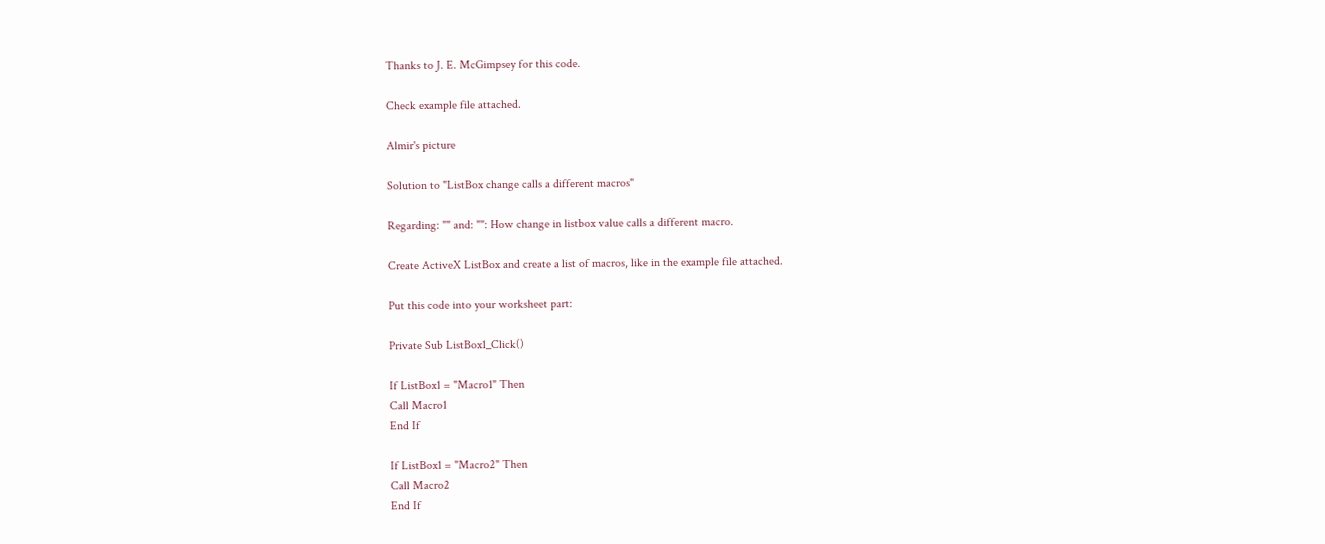Thanks to J. E. McGimpsey for this code.

Check example file attached.

Almir's picture

Solution to "ListBox change calls a different macros"

Regarding: "" and: "": How change in listbox value calls a different macro.

Create ActiveX ListBox and create a list of macros, like in the example file attached.

Put this code into your worksheet part:

Private Sub ListBox1_Click()

If ListBox1 = "Macro1" Then
Call Macro1
End If

If ListBox1 = "Macro2" Then
Call Macro2
End If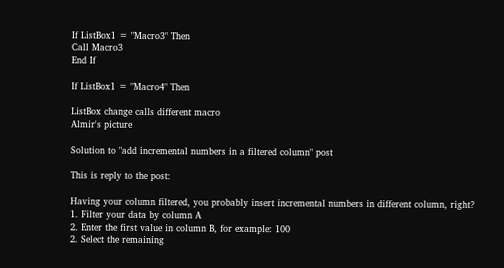If ListBox1 = "Macro3" Then
Call Macro3
End If

If ListBox1 = "Macro4" Then

ListBox change calls different macro
Almir's picture

Solution to "add incremental numbers in a filtered column" post

This is reply to the post:

Having your column filtered, you probably insert incremental numbers in different column, right?
1. Filter your data by column A
2. Enter the first value in column B, for example: 100
2. Select the remaining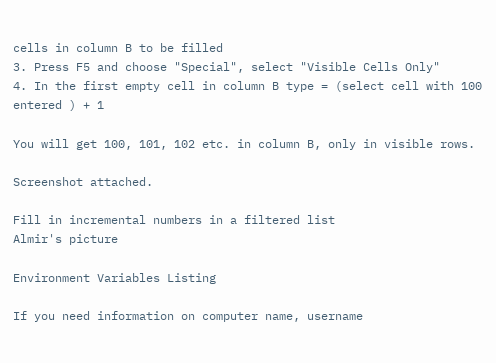cells in column B to be filled
3. Press F5 and choose "Special", select "Visible Cells Only"
4. In the first empty cell in column B type = (select cell with 100 entered ) + 1

You will get 100, 101, 102 etc. in column B, only in visible rows.

Screenshot attached.

Fill in incremental numbers in a filtered list
Almir's picture

Environment Variables Listing

If you need information on computer name, username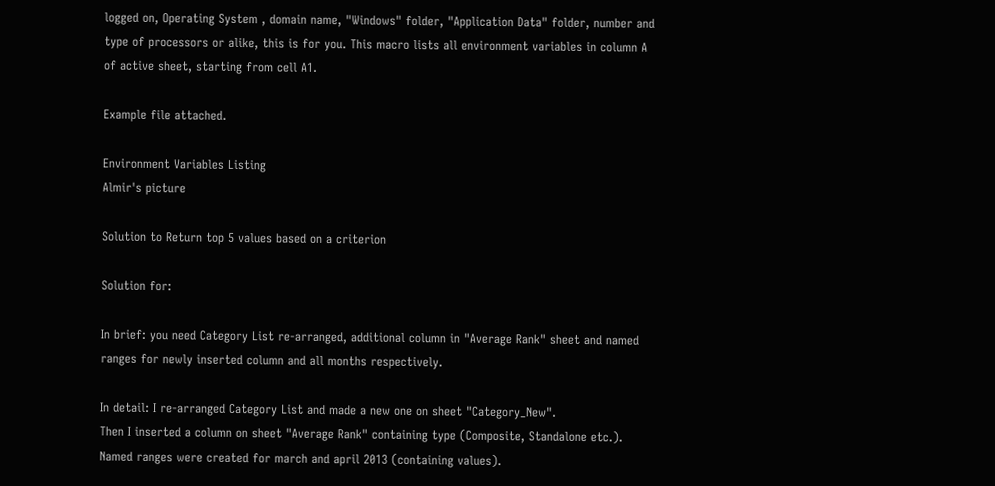logged on, Operating System , domain name, "Windows" folder, "Application Data" folder, number and type of processors or alike, this is for you. This macro lists all environment variables in column A of active sheet, starting from cell A1.

Example file attached.

Environment Variables Listing
Almir's picture

Solution to Return top 5 values based on a criterion

Solution for:

In brief: you need Category List re-arranged, additional column in "Average Rank" sheet and named ranges for newly inserted column and all months respectively.

In detail: I re-arranged Category List and made a new one on sheet "Category_New".
Then I inserted a column on sheet "Average Rank" containing type (Composite, Standalone etc.).
Named ranges were created for march and april 2013 (containing values).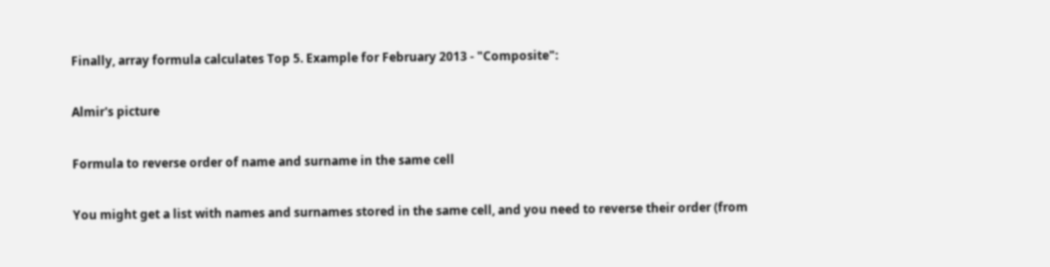Finally, array formula calculates Top 5. Example for February 2013 - "Composite":

Almir's picture

Formula to reverse order of name and surname in the same cell

You might get a list with names and surnames stored in the same cell, and you need to reverse their order (from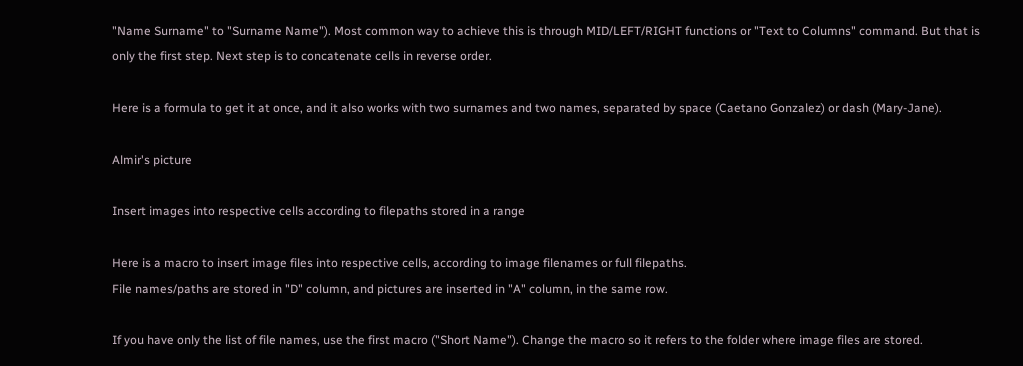"Name Surname" to "Surname Name"). Most common way to achieve this is through MID/LEFT/RIGHT functions or "Text to Columns" command. But that is only the first step. Next step is to concatenate cells in reverse order.

Here is a formula to get it at once, and it also works with two surnames and two names, separated by space (Caetano Gonzalez) or dash (Mary-Jane).

Almir's picture

Insert images into respective cells according to filepaths stored in a range

Here is a macro to insert image files into respective cells, according to image filenames or full filepaths.
File names/paths are stored in "D" column, and pictures are inserted in "A" column, in the same row.

If you have only the list of file names, use the first macro ("Short Name"). Change the macro so it refers to the folder where image files are stored.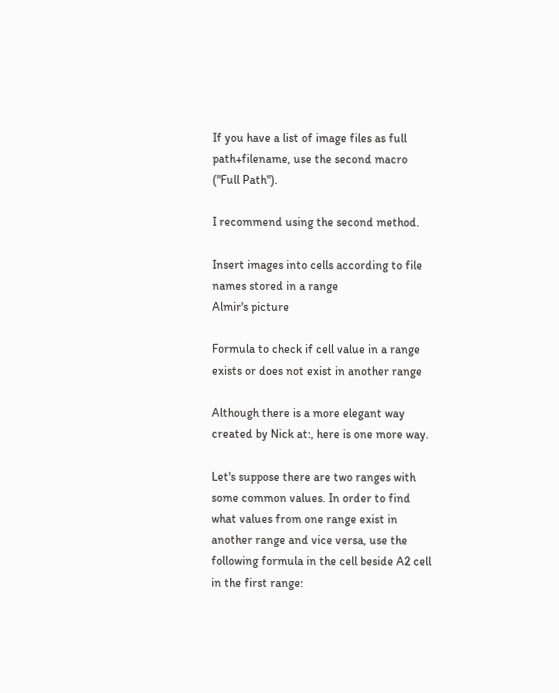If you have a list of image files as full path+filename, use the second macro ("Full Path").

I recommend using the second method.

Insert images into cells according to file names stored in a range
Almir's picture

Formula to check if cell value in a range exists or does not exist in another range

Although there is a more elegant way created by Nick at:, here is one more way.

Let's suppose there are two ranges with some common values. In order to find what values from one range exist in another range and vice versa, use the following formula in the cell beside A2 cell in the first range: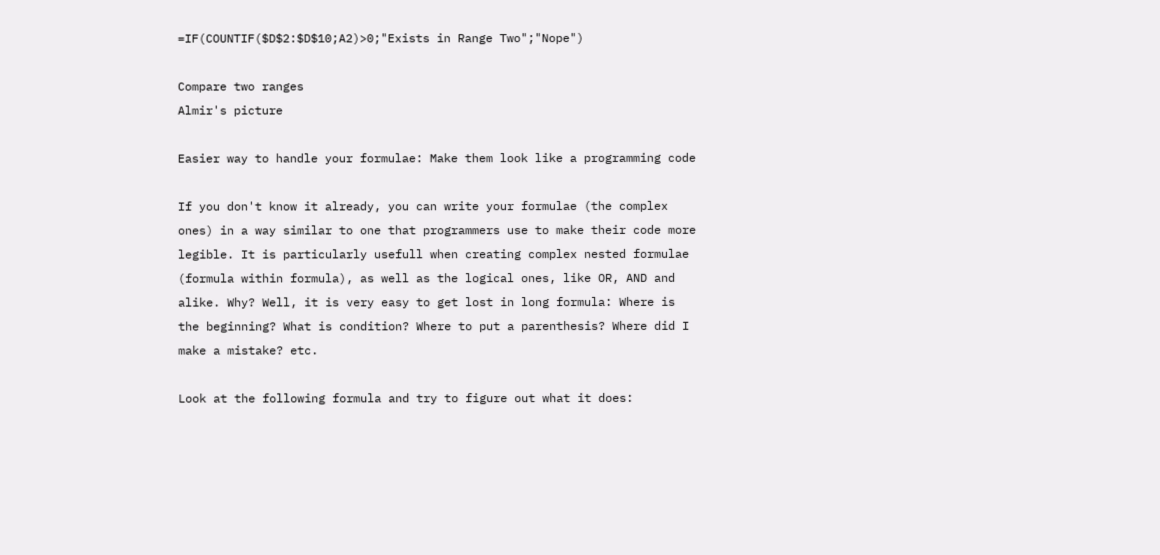=IF(COUNTIF($D$2:$D$10;A2)>0;"Exists in Range Two";"Nope")

Compare two ranges
Almir's picture

Easier way to handle your formulae: Make them look like a programming code

If you don't know it already, you can write your formulae (the complex ones) in a way similar to one that programmers use to make their code more legible. It is particularly usefull when creating complex nested formulae (formula within formula), as well as the logical ones, like OR, AND and alike. Why? Well, it is very easy to get lost in long formula: Where is the beginning? What is condition? Where to put a parenthesis? Where did I make a mistake? etc.

Look at the following formula and try to figure out what it does: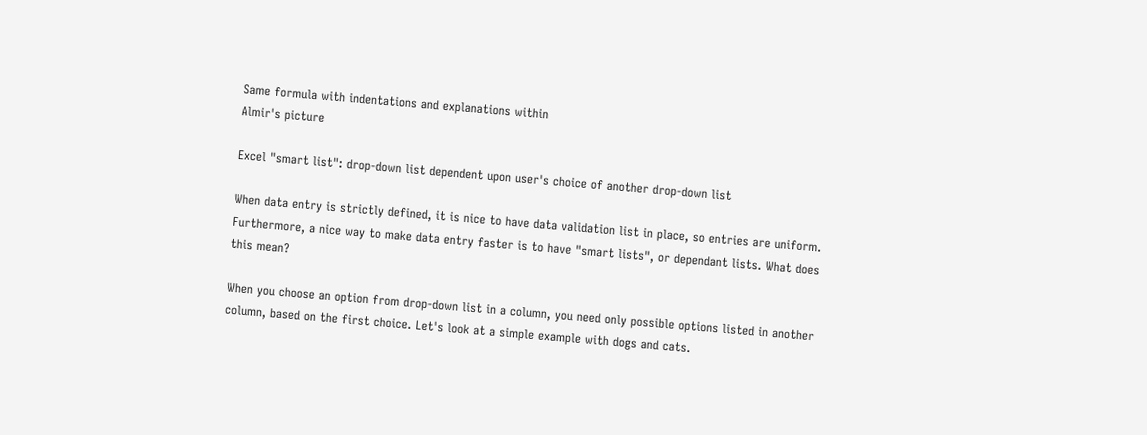Same formula with indentations and explanations within
Almir's picture

Excel "smart list": drop-down list dependent upon user's choice of another drop-down list

When data entry is strictly defined, it is nice to have data validation list in place, so entries are uniform. Furthermore, a nice way to make data entry faster is to have "smart lists", or dependant lists. What does this mean?

When you choose an option from drop-down list in a column, you need only possible options listed in another column, based on the first choice. Let's look at a simple example with dogs and cats.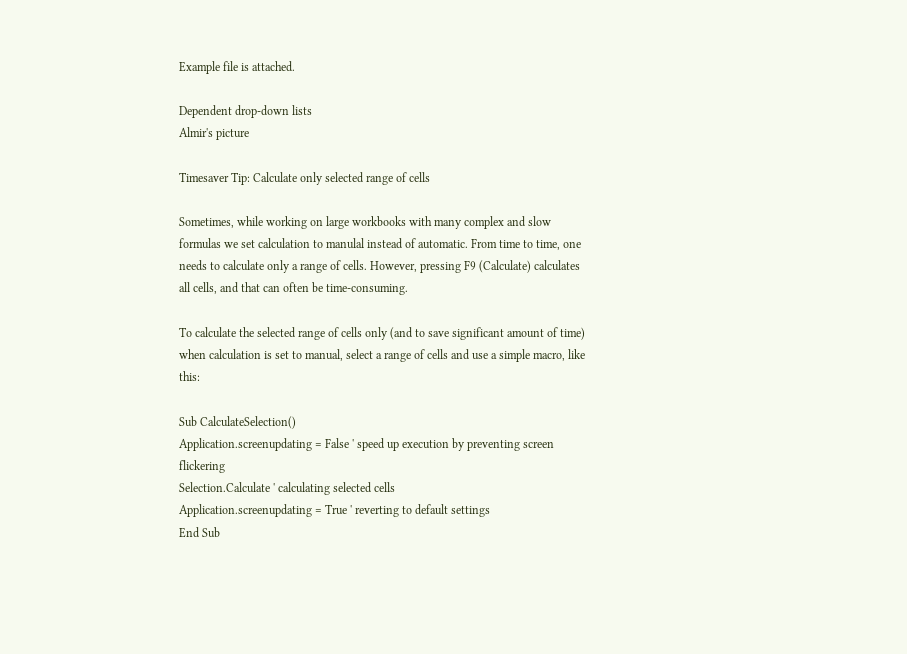Example file is attached.

Dependent drop-down lists
Almir's picture

Timesaver Tip: Calculate only selected range of cells

Sometimes, while working on large workbooks with many complex and slow formulas we set calculation to manulal instead of automatic. From time to time, one needs to calculate only a range of cells. However, pressing F9 (Calculate) calculates all cells, and that can often be time-consuming.

To calculate the selected range of cells only (and to save significant amount of time) when calculation is set to manual, select a range of cells and use a simple macro, like this:

Sub CalculateSelection()
Application.screenupdating = False ' speed up execution by preventing screen flickering
Selection.Calculate ' calculating selected cells
Application.screenupdating = True ' reverting to default settings
End Sub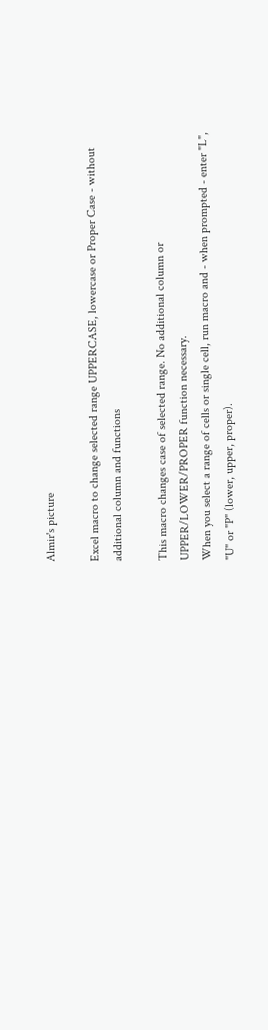Almir's picture

Excel macro to change selected range UPPERCASE, lowercase or Proper Case - without additional column and functions

This macro changes case of selected range. No additional column or UPPER/LOWER/PROPER function necessary.
When you select a range of cells or single cell, run macro and - when prompted - enter "L", "U" or "P" (lower, upper, proper).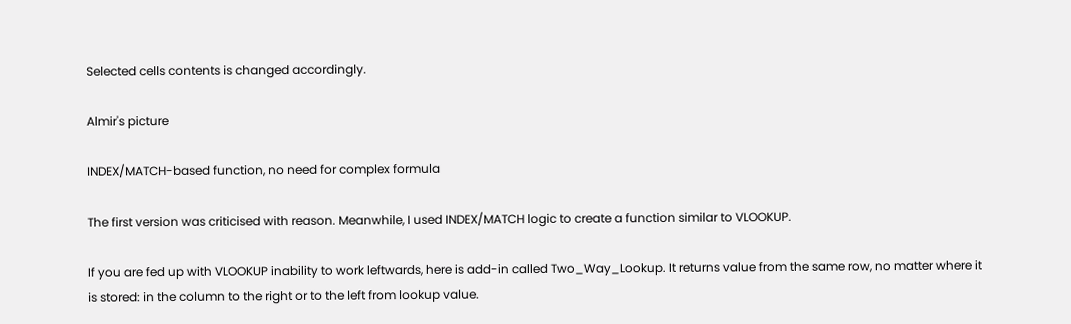Selected cells contents is changed accordingly.

Almir's picture

INDEX/MATCH-based function, no need for complex formula

The first version was criticised with reason. Meanwhile, I used INDEX/MATCH logic to create a function similar to VLOOKUP.

If you are fed up with VLOOKUP inability to work leftwards, here is add-in called Two_Way_Lookup. It returns value from the same row, no matter where it is stored: in the column to the right or to the left from lookup value.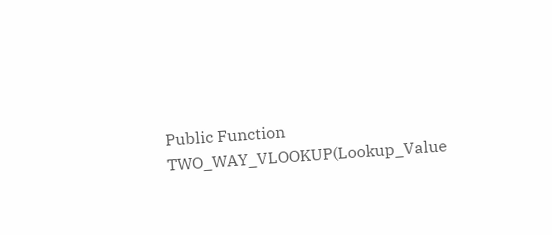Public Function TWO_WAY_VLOOKUP(Lookup_Value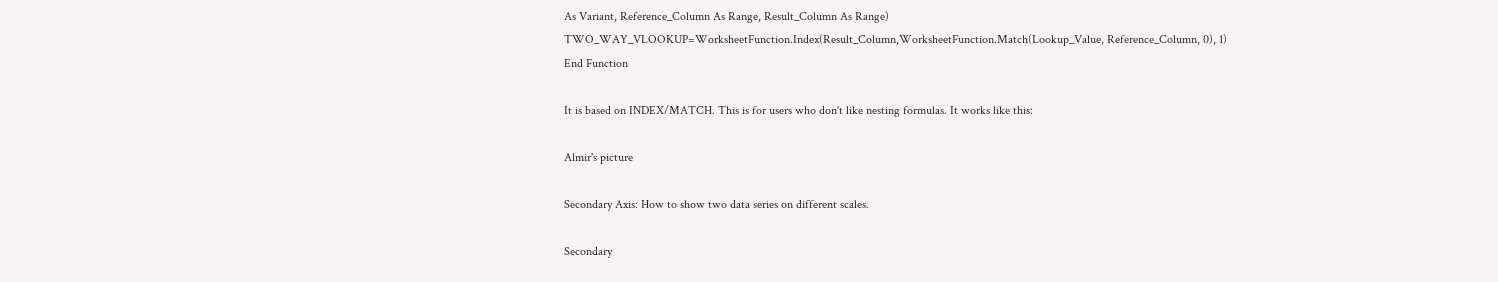As Variant, Reference_Column As Range, Result_Column As Range) TWO_WAY_VLOOKUP=WorksheetFunction.Index(Result_Column,WorksheetFunction.Match(Lookup_Value, Reference_Column, 0), 1)
End Function

It is based on INDEX/MATCH. This is for users who don't like nesting formulas. It works like this:

Almir's picture

Secondary Axis: How to show two data series on different scales.

Secondary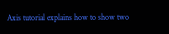Axis tutorial explains how to show two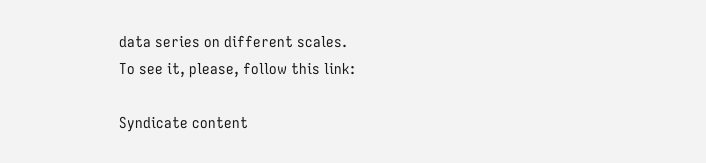data series on different scales.
To see it, please, follow this link:

Syndicate content